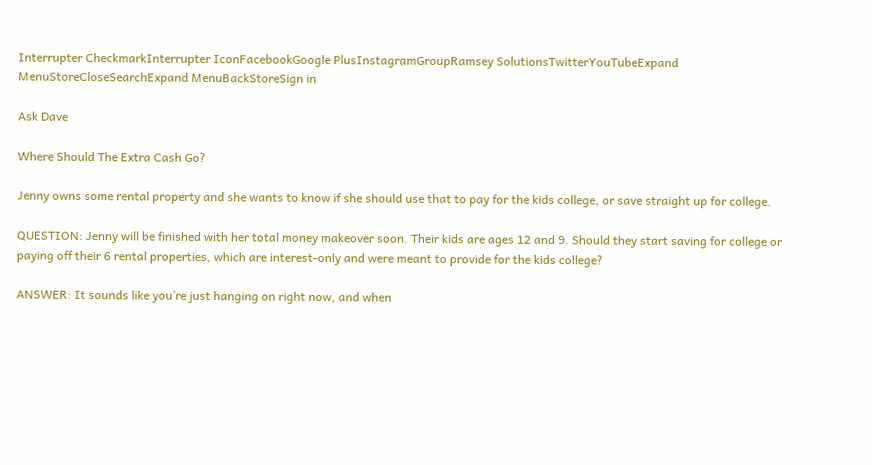Interrupter CheckmarkInterrupter IconFacebookGoogle PlusInstagramGroupRamsey SolutionsTwitterYouTubeExpand MenuStoreCloseSearchExpand MenuBackStoreSign in

Ask Dave

Where Should The Extra Cash Go?

Jenny owns some rental property and she wants to know if she should use that to pay for the kids college, or save straight up for college.

QUESTION: Jenny will be finished with her total money makeover soon. Their kids are ages 12 and 9. Should they start saving for college or paying off their 6 rental properties, which are interest-only and were meant to provide for the kids college?

ANSWER: It sounds like you’re just hanging on right now, and when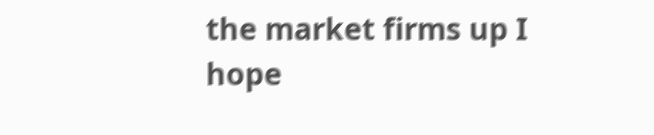the market firms up I hope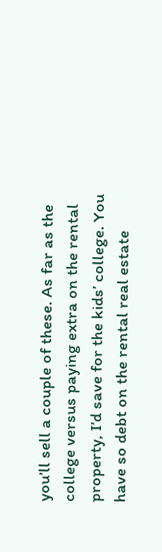you’ll sell a couple of these. As far as the college versus paying extra on the rental property, I’d save for the kids’ college. You have so debt on the rental real estate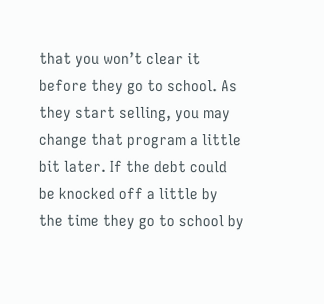that you won’t clear it before they go to school. As they start selling, you may change that program a little bit later. If the debt could be knocked off a little by the time they go to school by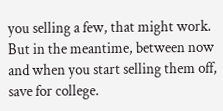you selling a few, that might work. But in the meantime, between now and when you start selling them off, save for college.